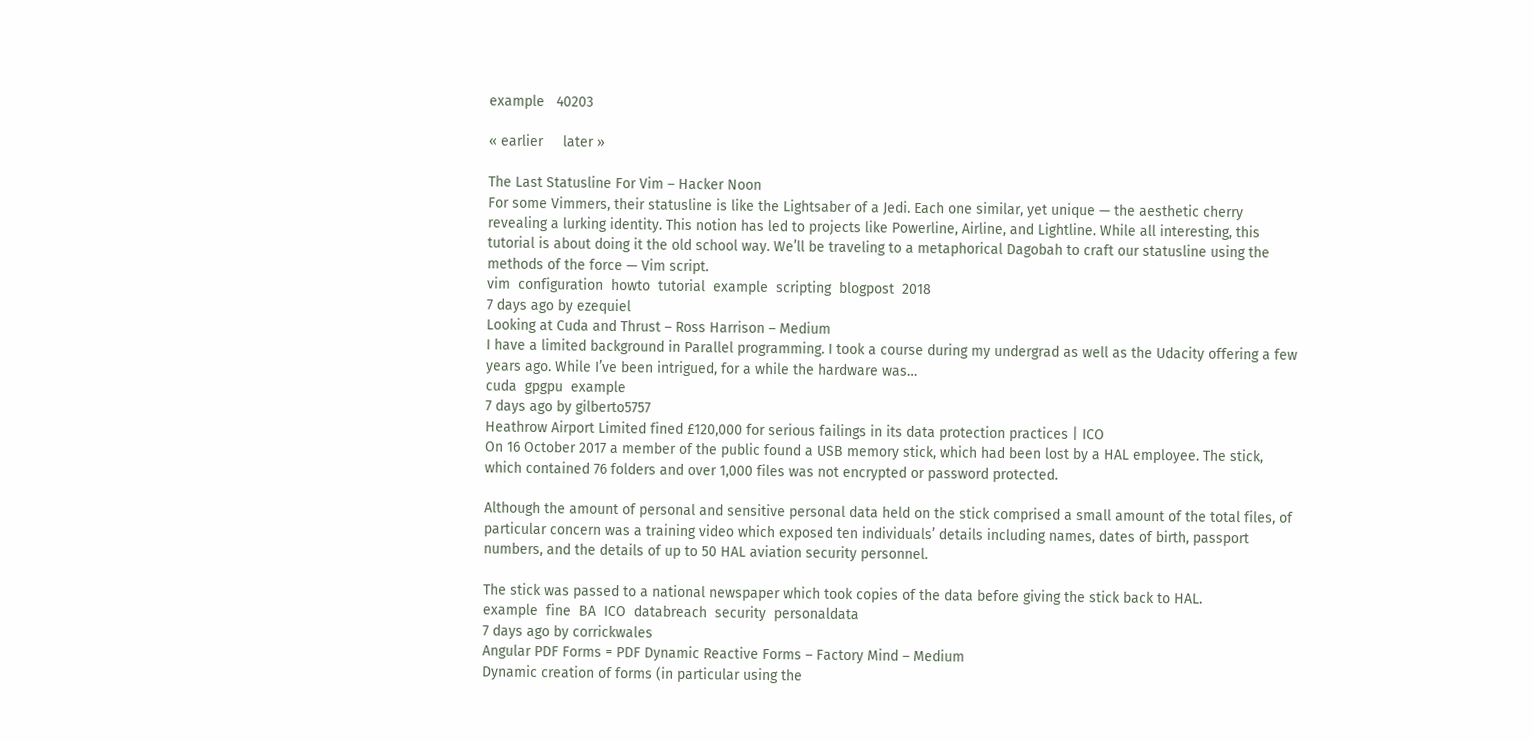example   40203

« earlier     later »

The Last Statusline For Vim – Hacker Noon
For some Vimmers, their statusline is like the Lightsaber of a Jedi. Each one similar, yet unique — the aesthetic cherry revealing a lurking identity. This notion has led to projects like Powerline, Airline, and Lightline. While all interesting, this tutorial is about doing it the old school way. We’ll be traveling to a metaphorical Dagobah to craft our statusline using the methods of the force — Vim script.
vim  configuration  howto  tutorial  example  scripting  blogpost  2018
7 days ago by ezequiel
Looking at Cuda and Thrust – Ross Harrison – Medium
I have a limited background in Parallel programming. I took a course during my undergrad as well as the Udacity offering a few years ago. While I’ve been intrigued, for a while the hardware was…
cuda  gpgpu  example
7 days ago by gilberto5757
Heathrow Airport Limited fined £120,000 for serious failings in its data protection practices | ICO
On 16 October 2017 a member of the public found a USB memory stick, which had been lost by a HAL employee. The stick, which contained 76 folders and over 1,000 files was not encrypted or password protected.

Although the amount of personal and sensitive personal data held on the stick comprised a small amount of the total files, of particular concern was a training video which exposed ten individuals’ details including names, dates of birth, passport numbers, and the details of up to 50 HAL aviation security personnel.

The stick was passed to a national newspaper which took copies of the data before giving the stick back to HAL.
example  fine  BA  ICO  databreach  security  personaldata
7 days ago by corrickwales
Angular PDF Forms = PDF Dynamic Reactive Forms – Factory Mind – Medium
Dynamic creation of forms (in particular using the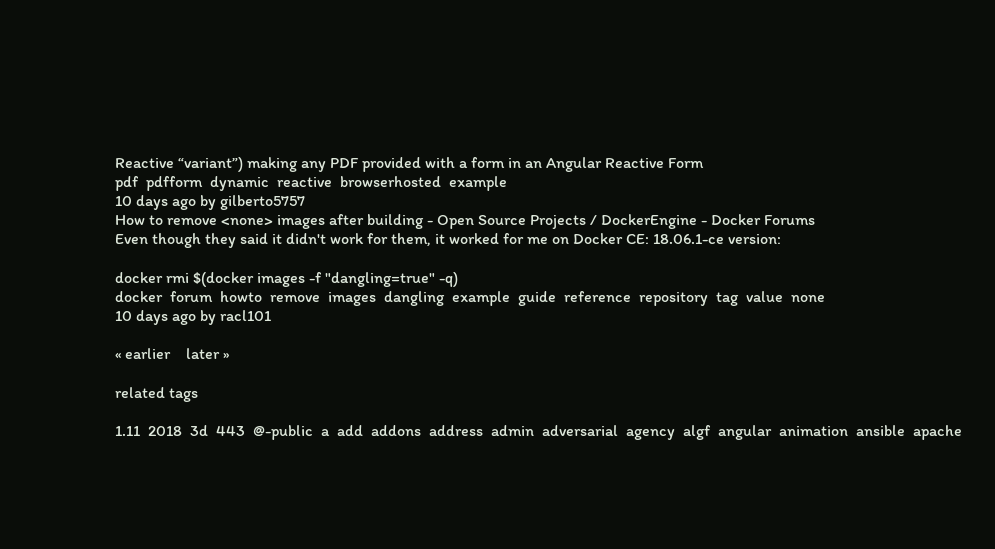Reactive “variant”) making any PDF provided with a form in an Angular Reactive Form
pdf  pdfform  dynamic  reactive  browserhosted  example
10 days ago by gilberto5757
How to remove <none> images after building - Open Source Projects / DockerEngine - Docker Forums
Even though they said it didn't work for them, it worked for me on Docker CE: 18.06.1-ce version:

docker rmi $(docker images -f "dangling=true" -q)
docker  forum  howto  remove  images  dangling  example  guide  reference  repository  tag  value  none
10 days ago by racl101

« earlier    later »

related tags

1.11  2018  3d  443  @-public  a  add  addons  address  admin  adversarial  agency  algf  angular  animation  ansible  apache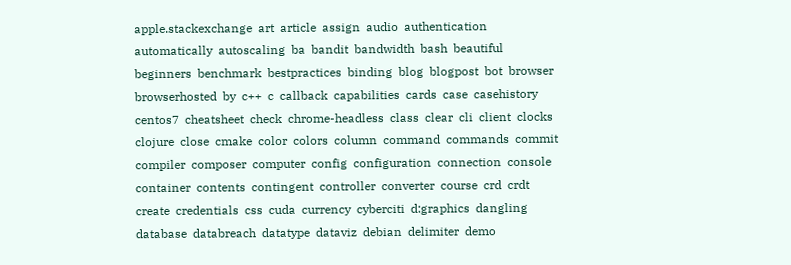apple.stackexchange  art  article  assign  audio  authentication  automatically  autoscaling  ba  bandit  bandwidth  bash  beautiful  beginners  benchmark  bestpractices  binding  blog  blogpost  bot  browser  browserhosted  by  c++  c  callback  capabilities  cards  case  casehistory  centos7  cheatsheet  check  chrome-headless  class  clear  cli  client  clocks  clojure  close  cmake  color  colors  column  command  commands  commit  compiler  composer  computer  config  configuration  connection  console  container  contents  contingent  controller  converter  course  crd  crdt  create  credentials  css  cuda  currency  cyberciti  d:graphics  dangling  database  databreach  datatype  dataviz  debian  delimiter  demo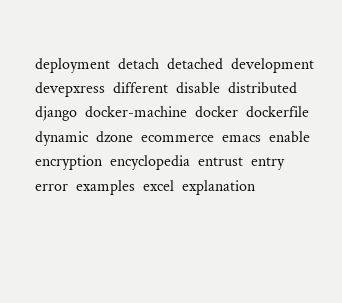deployment  detach  detached  development  devepxress  different  disable  distributed  django  docker-machine  docker  dockerfile  dynamic  dzone  ecommerce  emacs  enable  encryption  encyclopedia  entrust  entry  error  examples  excel  explanation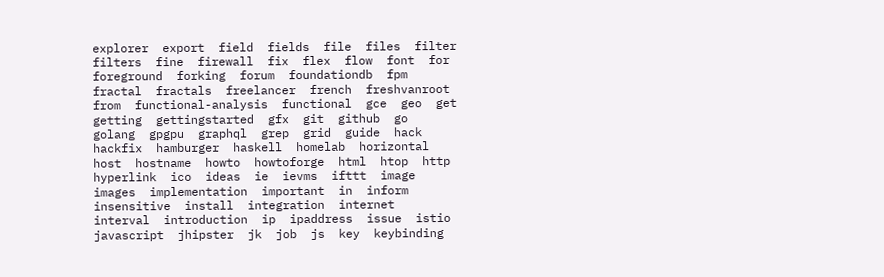explorer  export  field  fields  file  files  filter  filters  fine  firewall  fix  flex  flow  font  for  foreground  forking  forum  foundationdb  fpm  fractal  fractals  freelancer  french  freshvanroot  from  functional-analysis  functional  gce  geo  get  getting  gettingstarted  gfx  git  github  go  golang  gpgpu  graphql  grep  grid  guide  hack  hackfix  hamburger  haskell  homelab  horizontal  host  hostname  howto  howtoforge  html  htop  http  hyperlink  ico  ideas  ie  ievms  ifttt  image  images  implementation  important  in  inform  insensitive  install  integration  internet  interval  introduction  ip  ipaddress  issue  istio  javascript  jhipster  jk  job  js  key  keybinding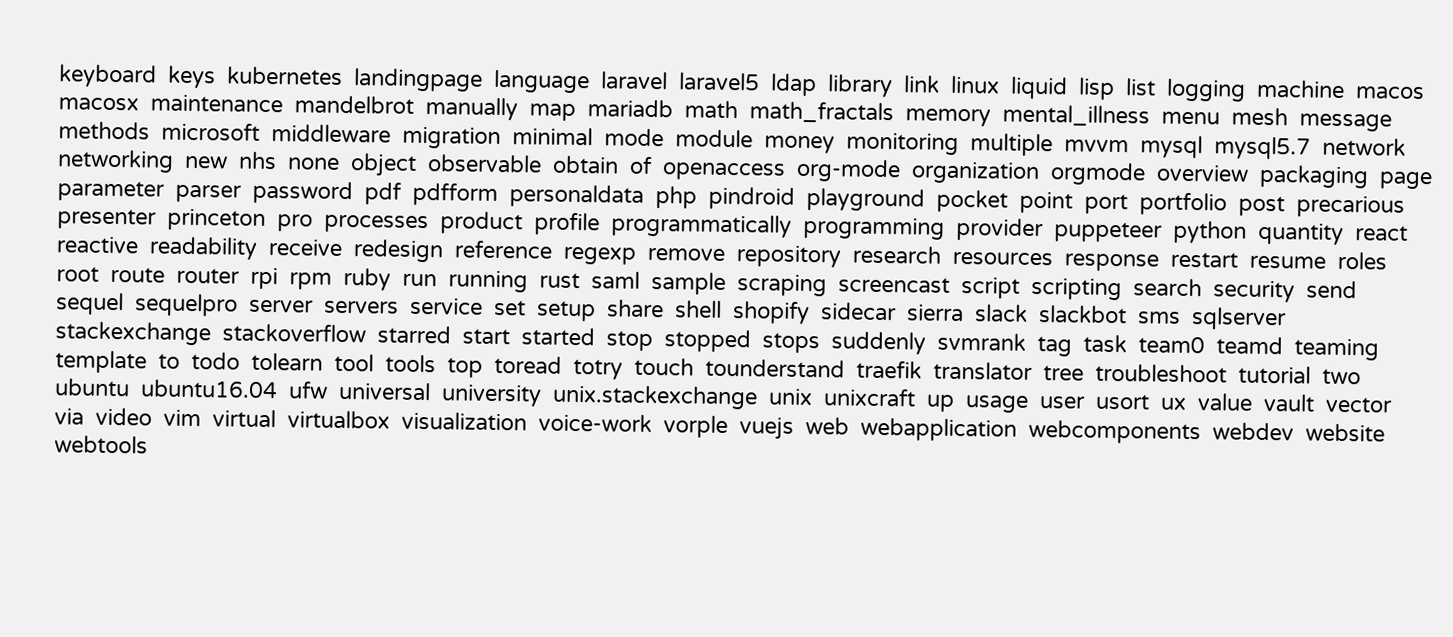keyboard  keys  kubernetes  landingpage  language  laravel  laravel5  ldap  library  link  linux  liquid  lisp  list  logging  machine  macos  macosx  maintenance  mandelbrot  manually  map  mariadb  math  math_fractals  memory  mental_illness  menu  mesh  message  methods  microsoft  middleware  migration  minimal  mode  module  money  monitoring  multiple  mvvm  mysql  mysql5.7  network  networking  new  nhs  none  object  observable  obtain  of  openaccess  org-mode  organization  orgmode  overview  packaging  page  parameter  parser  password  pdf  pdfform  personaldata  php  pindroid  playground  pocket  point  port  portfolio  post  precarious  presenter  princeton  pro  processes  product  profile  programmatically  programming  provider  puppeteer  python  quantity  react  reactive  readability  receive  redesign  reference  regexp  remove  repository  research  resources  response  restart  resume  roles  root  route  router  rpi  rpm  ruby  run  running  rust  saml  sample  scraping  screencast  script  scripting  search  security  send  sequel  sequelpro  server  servers  service  set  setup  share  shell  shopify  sidecar  sierra  slack  slackbot  sms  sqlserver  stackexchange  stackoverflow  starred  start  started  stop  stopped  stops  suddenly  svmrank  tag  task  team0  teamd  teaming  template  to  todo  tolearn  tool  tools  top  toread  totry  touch  tounderstand  traefik  translator  tree  troubleshoot  tutorial  two  ubuntu  ubuntu16.04  ufw  universal  university  unix.stackexchange  unix  unixcraft  up  usage  user  usort  ux  value  vault  vector  via  video  vim  virtual  virtualbox  visualization  voice-work  vorple  vuejs  web  webapplication  webcomponents  webdev  website  webtools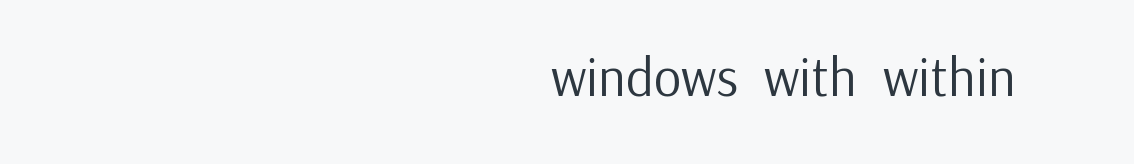windows  with  within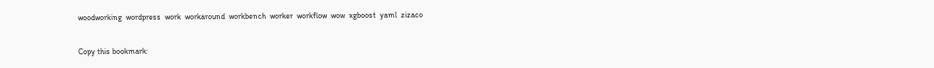woodworking  wordpress  work  workaround  workbench  worker  workflow  wow  xgboost  yaml  zizaco

Copy this bookmark: